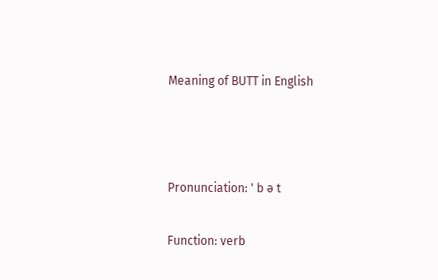Meaning of BUTT in English



Pronunciation: ' b ə t

Function: verb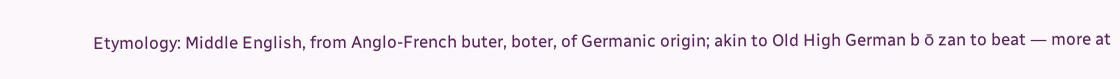Etymology: Middle English, from Anglo-French buter, boter, of Germanic origin; akin to Old High German b ō zan to beat ― more at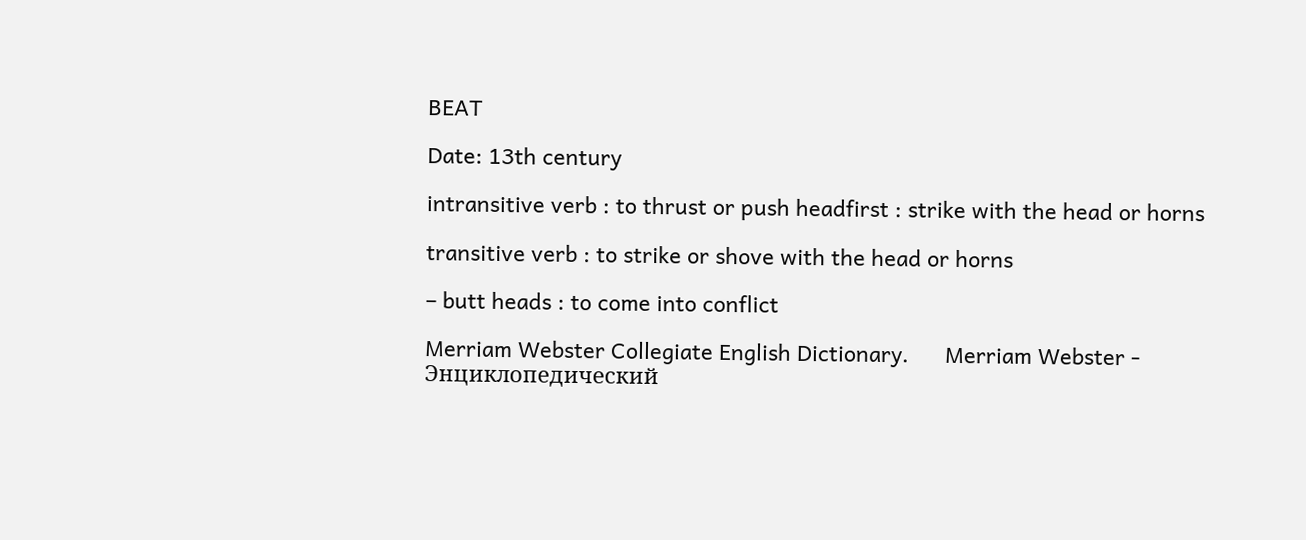BEAT

Date: 13th century

intransitive verb : to thrust or push headfirst : strike with the head or horns

transitive verb : to strike or shove with the head or horns

– butt heads : to come into conflict

Merriam Webster Collegiate English Dictionary.      Merriam Webster - Энциклопедический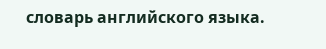словарь английского языка.